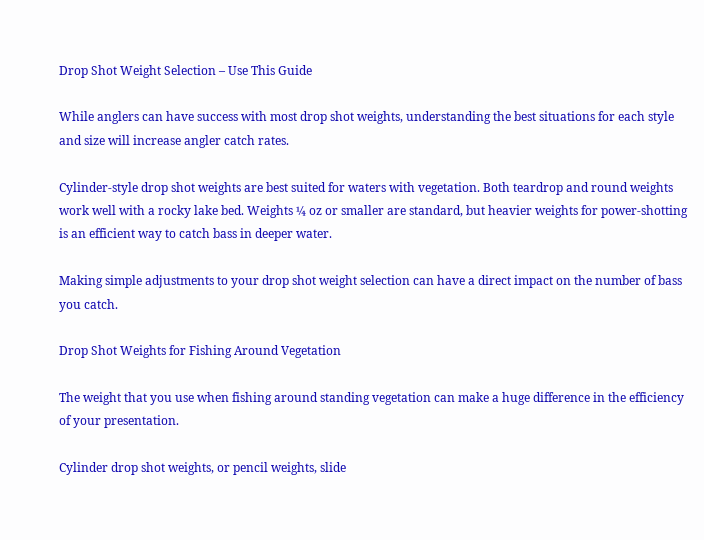Drop Shot Weight Selection – Use This Guide

While anglers can have success with most drop shot weights, understanding the best situations for each style and size will increase angler catch rates.

Cylinder-style drop shot weights are best suited for waters with vegetation. Both teardrop and round weights work well with a rocky lake bed. Weights ¼ oz or smaller are standard, but heavier weights for power-shotting is an efficient way to catch bass in deeper water.

Making simple adjustments to your drop shot weight selection can have a direct impact on the number of bass you catch.

Drop Shot Weights for Fishing Around Vegetation

The weight that you use when fishing around standing vegetation can make a huge difference in the efficiency of your presentation.

Cylinder drop shot weights, or pencil weights, slide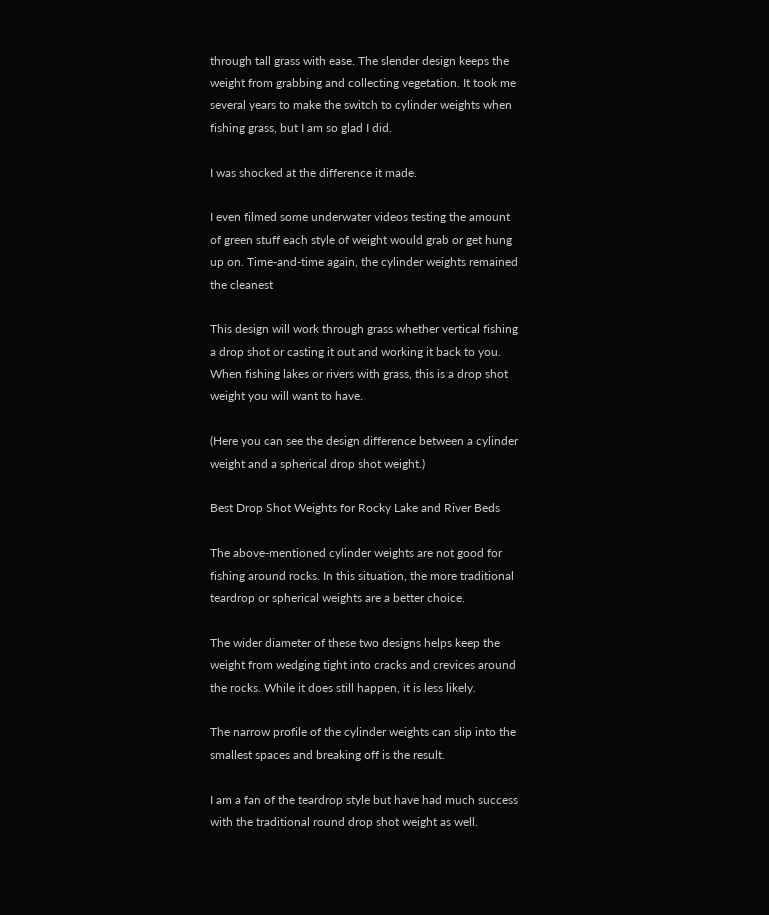through tall grass with ease. The slender design keeps the weight from grabbing and collecting vegetation. It took me several years to make the switch to cylinder weights when fishing grass, but I am so glad I did.

I was shocked at the difference it made.

I even filmed some underwater videos testing the amount of green stuff each style of weight would grab or get hung up on. Time-and-time again, the cylinder weights remained the cleanest

This design will work through grass whether vertical fishing a drop shot or casting it out and working it back to you. When fishing lakes or rivers with grass, this is a drop shot weight you will want to have.

(Here you can see the design difference between a cylinder weight and a spherical drop shot weight.)

Best Drop Shot Weights for Rocky Lake and River Beds

The above-mentioned cylinder weights are not good for fishing around rocks. In this situation, the more traditional teardrop or spherical weights are a better choice.

The wider diameter of these two designs helps keep the weight from wedging tight into cracks and crevices around the rocks. While it does still happen, it is less likely.

The narrow profile of the cylinder weights can slip into the smallest spaces and breaking off is the result.

I am a fan of the teardrop style but have had much success with the traditional round drop shot weight as well.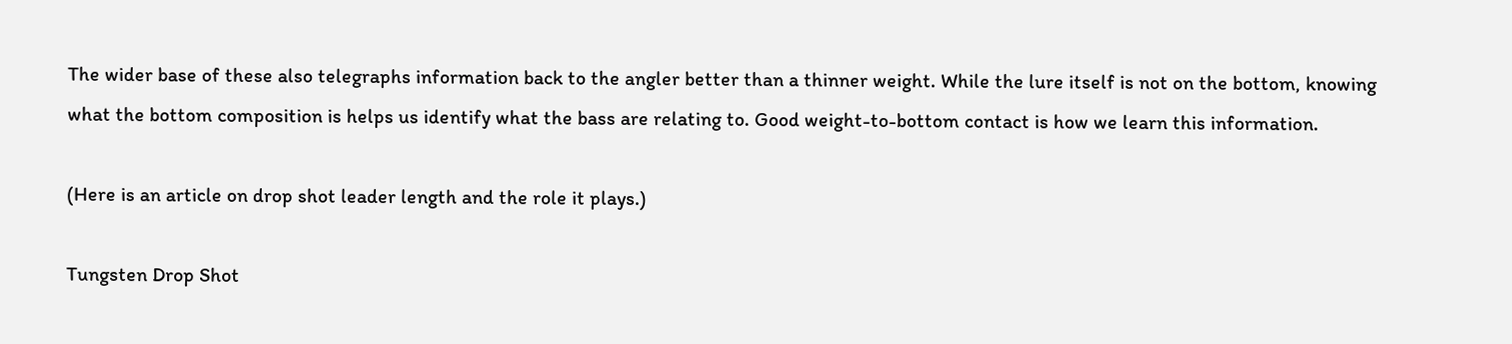The wider base of these also telegraphs information back to the angler better than a thinner weight. While the lure itself is not on the bottom, knowing what the bottom composition is helps us identify what the bass are relating to. Good weight-to-bottom contact is how we learn this information.

(Here is an article on drop shot leader length and the role it plays.)

Tungsten Drop Shot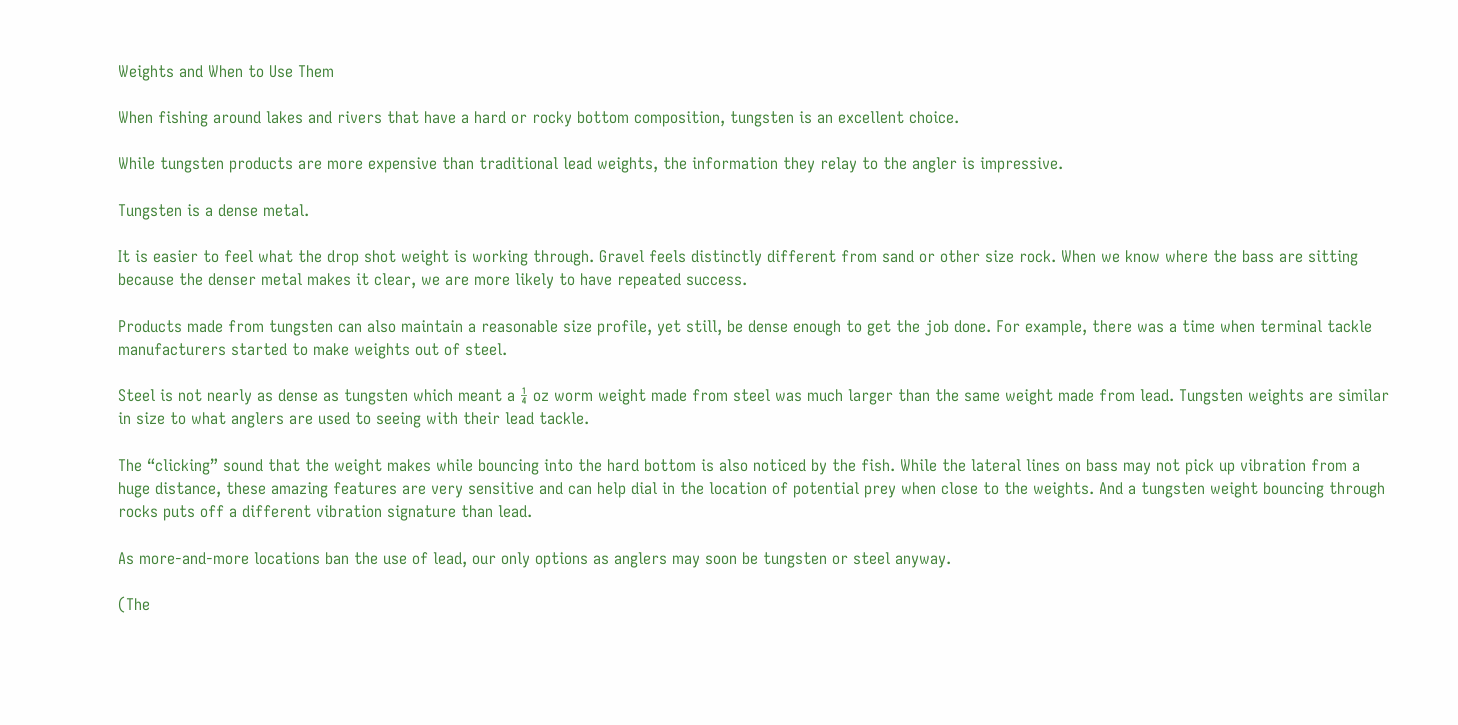Weights and When to Use Them

When fishing around lakes and rivers that have a hard or rocky bottom composition, tungsten is an excellent choice.

While tungsten products are more expensive than traditional lead weights, the information they relay to the angler is impressive.

Tungsten is a dense metal.

It is easier to feel what the drop shot weight is working through. Gravel feels distinctly different from sand or other size rock. When we know where the bass are sitting because the denser metal makes it clear, we are more likely to have repeated success.

Products made from tungsten can also maintain a reasonable size profile, yet still, be dense enough to get the job done. For example, there was a time when terminal tackle manufacturers started to make weights out of steel.

Steel is not nearly as dense as tungsten which meant a ¼ oz worm weight made from steel was much larger than the same weight made from lead. Tungsten weights are similar in size to what anglers are used to seeing with their lead tackle.

The “clicking” sound that the weight makes while bouncing into the hard bottom is also noticed by the fish. While the lateral lines on bass may not pick up vibration from a huge distance, these amazing features are very sensitive and can help dial in the location of potential prey when close to the weights. And a tungsten weight bouncing through rocks puts off a different vibration signature than lead.

As more-and-more locations ban the use of lead, our only options as anglers may soon be tungsten or steel anyway.

(The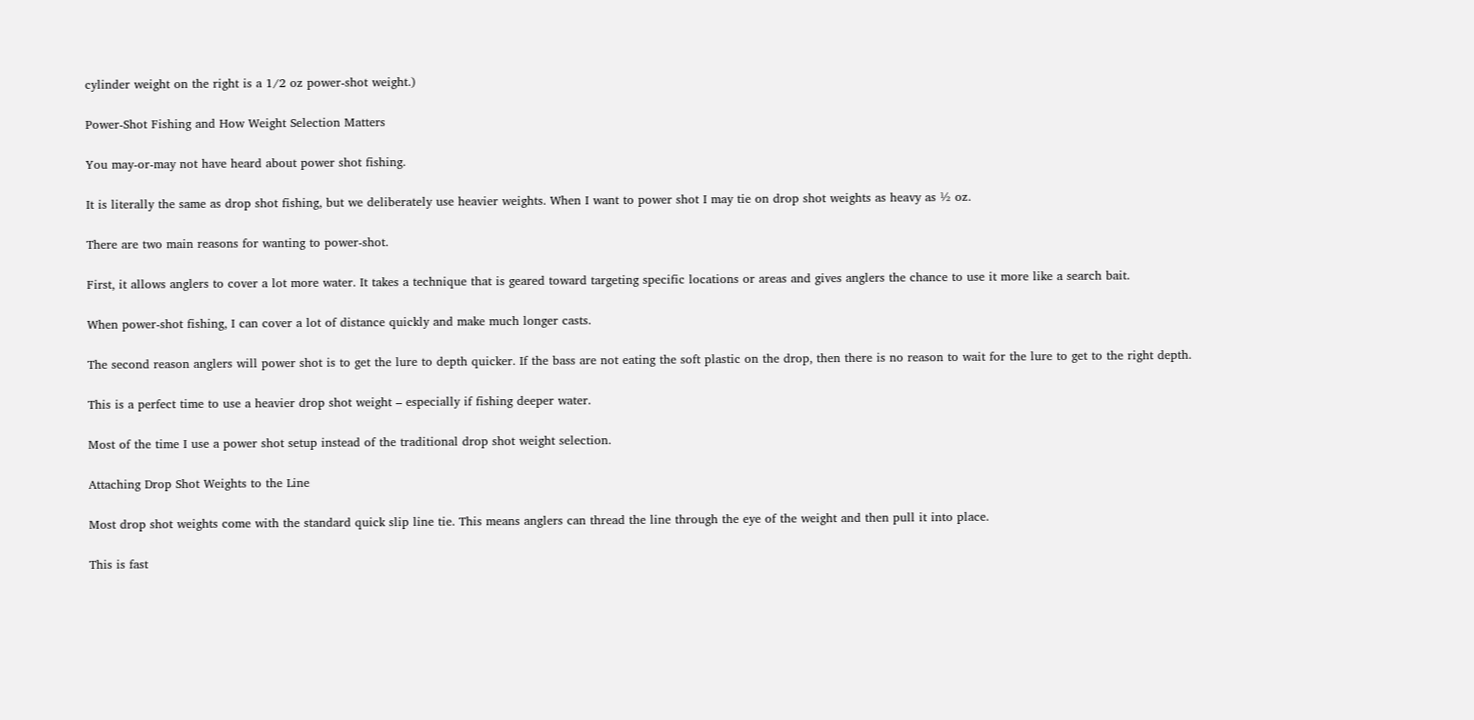cylinder weight on the right is a 1/2 oz power-shot weight.)

Power-Shot Fishing and How Weight Selection Matters

You may-or-may not have heard about power shot fishing.

It is literally the same as drop shot fishing, but we deliberately use heavier weights. When I want to power shot I may tie on drop shot weights as heavy as ½ oz.

There are two main reasons for wanting to power-shot.

First, it allows anglers to cover a lot more water. It takes a technique that is geared toward targeting specific locations or areas and gives anglers the chance to use it more like a search bait.

When power-shot fishing, I can cover a lot of distance quickly and make much longer casts.

The second reason anglers will power shot is to get the lure to depth quicker. If the bass are not eating the soft plastic on the drop, then there is no reason to wait for the lure to get to the right depth.

This is a perfect time to use a heavier drop shot weight – especially if fishing deeper water.

Most of the time I use a power shot setup instead of the traditional drop shot weight selection.

Attaching Drop Shot Weights to the Line

Most drop shot weights come with the standard quick slip line tie. This means anglers can thread the line through the eye of the weight and then pull it into place.

This is fast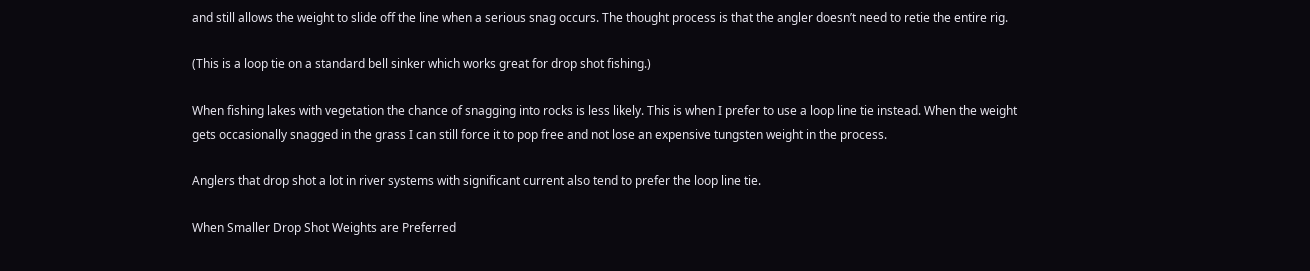and still allows the weight to slide off the line when a serious snag occurs. The thought process is that the angler doesn’t need to retie the entire rig.

(This is a loop tie on a standard bell sinker which works great for drop shot fishing.)

When fishing lakes with vegetation the chance of snagging into rocks is less likely. This is when I prefer to use a loop line tie instead. When the weight gets occasionally snagged in the grass I can still force it to pop free and not lose an expensive tungsten weight in the process.

Anglers that drop shot a lot in river systems with significant current also tend to prefer the loop line tie.

When Smaller Drop Shot Weights are Preferred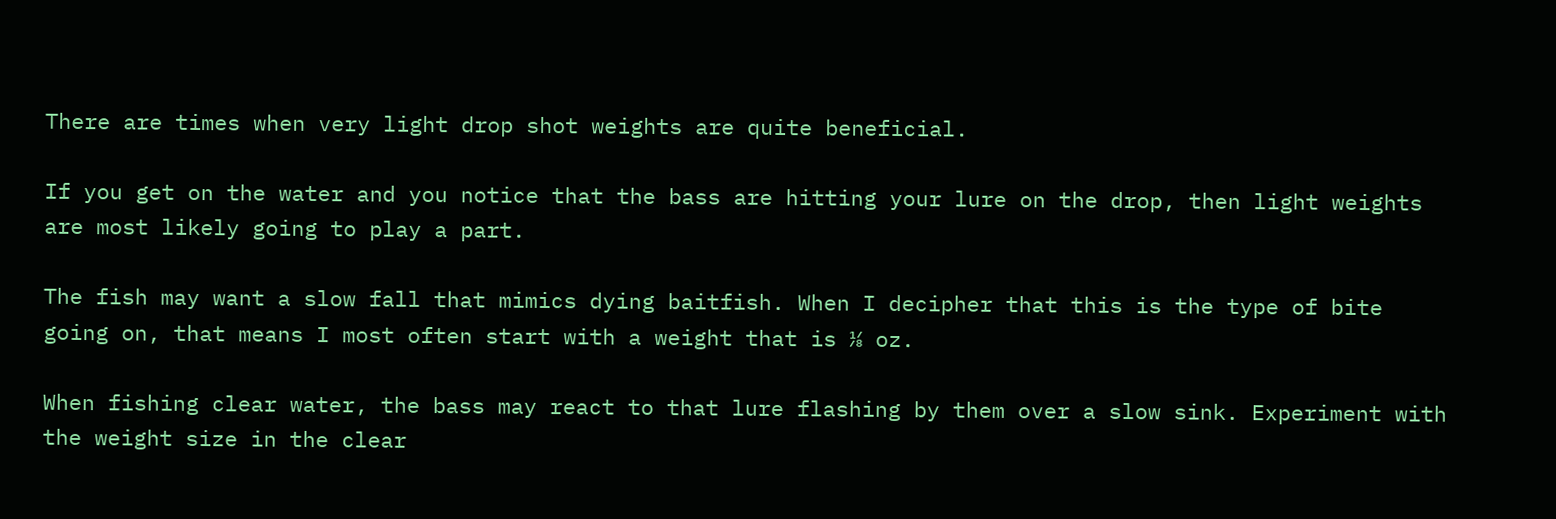There are times when very light drop shot weights are quite beneficial.

If you get on the water and you notice that the bass are hitting your lure on the drop, then light weights are most likely going to play a part.

The fish may want a slow fall that mimics dying baitfish. When I decipher that this is the type of bite going on, that means I most often start with a weight that is ⅛ oz.

When fishing clear water, the bass may react to that lure flashing by them over a slow sink. Experiment with the weight size in the clear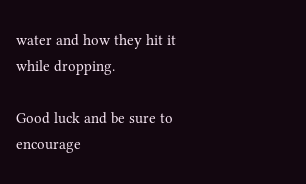water and how they hit it while dropping.

Good luck and be sure to encourage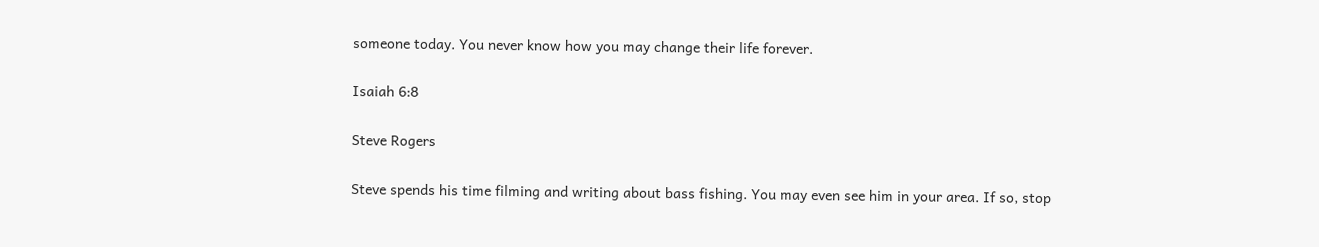someone today. You never know how you may change their life forever.

Isaiah 6:8

Steve Rogers

Steve spends his time filming and writing about bass fishing. You may even see him in your area. If so, stop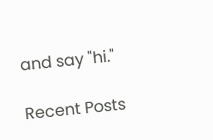and say "hi."

Recent Posts